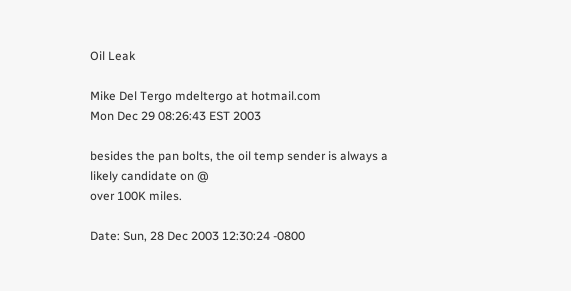Oil Leak

Mike Del Tergo mdeltergo at hotmail.com
Mon Dec 29 08:26:43 EST 2003

besides the pan bolts, the oil temp sender is always a likely candidate on @
over 100K miles.

Date: Sun, 28 Dec 2003 12:30:24 -0800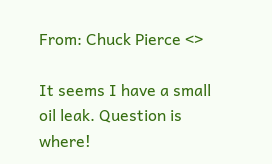From: Chuck Pierce <>

It seems I have a small oil leak. Question is where!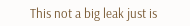This not a big leak just is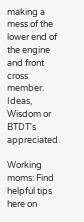making a mess of the lower end of the engine
and front cross member.
Ideas, Wisdom or BTDT's  appreciated.

Working moms: Find helpful tips here on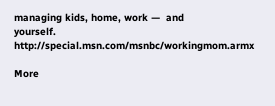managing kids, home, work —  and
yourself.   http://special.msn.com/msnbc/workingmom.armx

More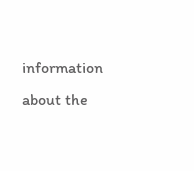information about the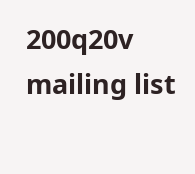200q20v mailing list